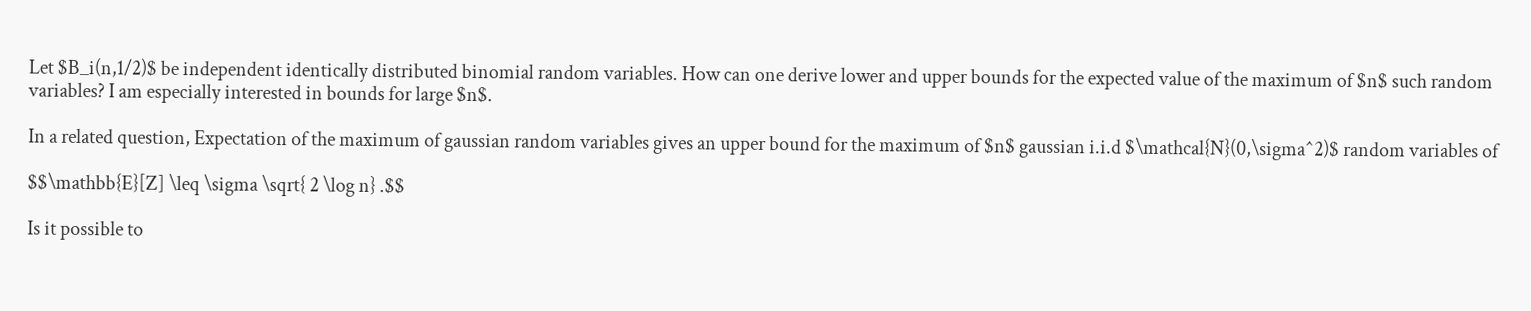Let $B_i(n,1/2)$ be independent identically distributed binomial random variables. How can one derive lower and upper bounds for the expected value of the maximum of $n$ such random variables? I am especially interested in bounds for large $n$.

In a related question, Expectation of the maximum of gaussian random variables gives an upper bound for the maximum of $n$ gaussian i.i.d $\mathcal{N}(0,\sigma^2)$ random variables of

$$\mathbb{E}[Z] \leq \sigma \sqrt{ 2 \log n} .$$

Is it possible to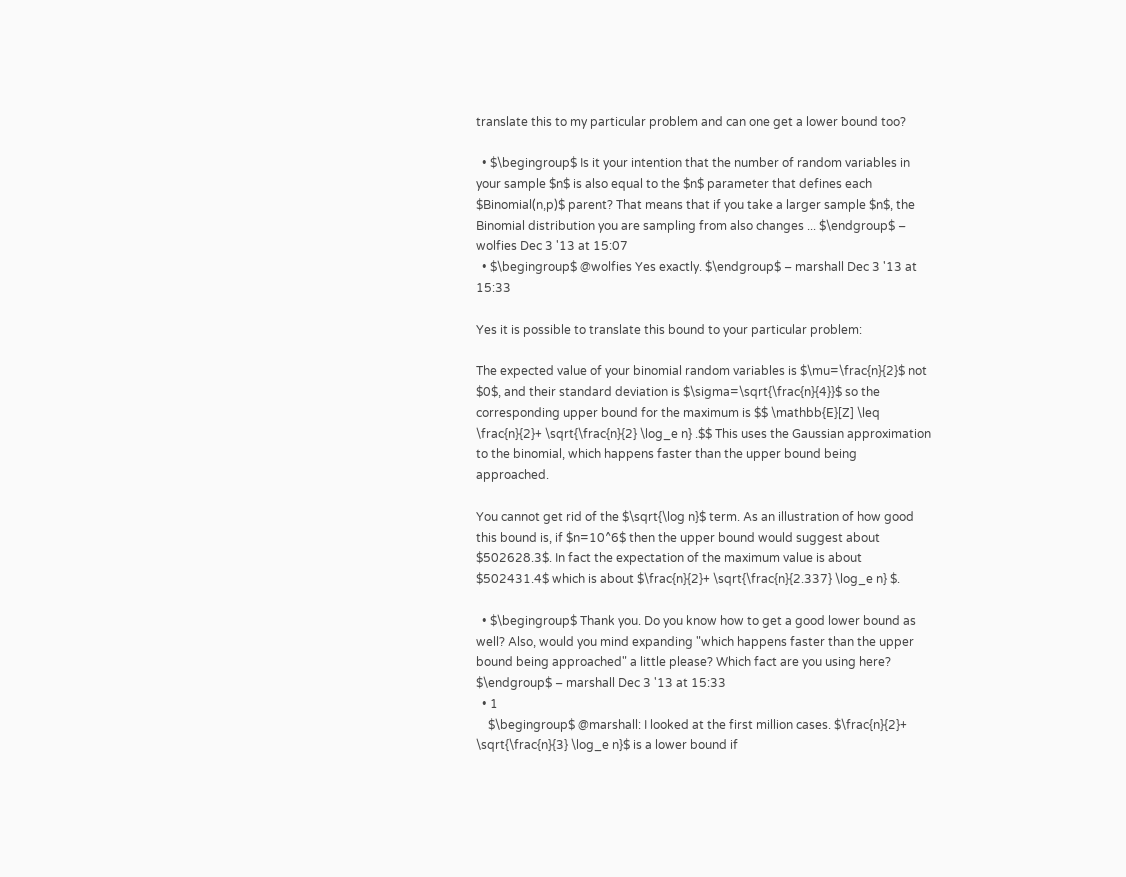translate this to my particular problem and can one get a lower bound too?

  • $\begingroup$ Is it your intention that the number of random variables in your sample $n$ is also equal to the $n$ parameter that defines each $Binomial(n,p)$ parent? That means that if you take a larger sample $n$, the Binomial distribution you are sampling from also changes ... $\endgroup$ – wolfies Dec 3 '13 at 15:07
  • $\begingroup$ @wolfies Yes exactly. $\endgroup$ – marshall Dec 3 '13 at 15:33

Yes it is possible to translate this bound to your particular problem:

The expected value of your binomial random variables is $\mu=\frac{n}{2}$ not $0$, and their standard deviation is $\sigma=\sqrt{\frac{n}{4}}$ so the corresponding upper bound for the maximum is $$ \mathbb{E}[Z] \leq \frac{n}{2}+ \sqrt{\frac{n}{2} \log_e n} .$$ This uses the Gaussian approximation to the binomial, which happens faster than the upper bound being approached.

You cannot get rid of the $\sqrt{\log n}$ term. As an illustration of how good this bound is, if $n=10^6$ then the upper bound would suggest about $502628.3$. In fact the expectation of the maximum value is about $502431.4$ which is about $\frac{n}{2}+ \sqrt{\frac{n}{2.337} \log_e n} $.

  • $\begingroup$ Thank you. Do you know how to get a good lower bound as well? Also, would you mind expanding "which happens faster than the upper bound being approached" a little please? Which fact are you using here? $\endgroup$ – marshall Dec 3 '13 at 15:33
  • 1
    $\begingroup$ @marshall: I looked at the first million cases. $\frac{n}{2}+ \sqrt{\frac{n}{3} \log_e n}$ is a lower bound if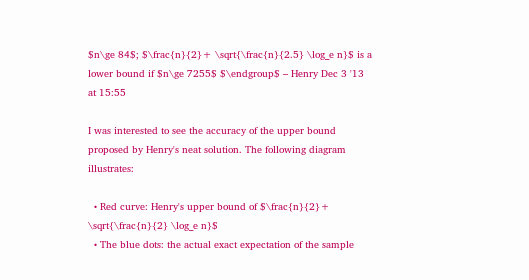$n\ge 84$; $\frac{n}{2}+ \sqrt{\frac{n}{2.5} \log_e n}$ is a lower bound if $n\ge 7255$ $\endgroup$ – Henry Dec 3 '13 at 15:55

I was interested to see the accuracy of the upper bound proposed by Henry's neat solution. The following diagram illustrates:

  • Red curve: Henry's upper bound of $\frac{n}{2}+ \sqrt{\frac{n}{2} \log_e n}$
  • The blue dots: the actual exact expectation of the sample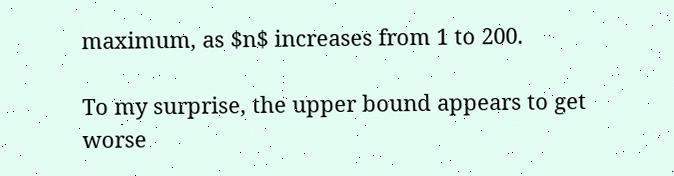maximum, as $n$ increases from 1 to 200.

To my surprise, the upper bound appears to get worse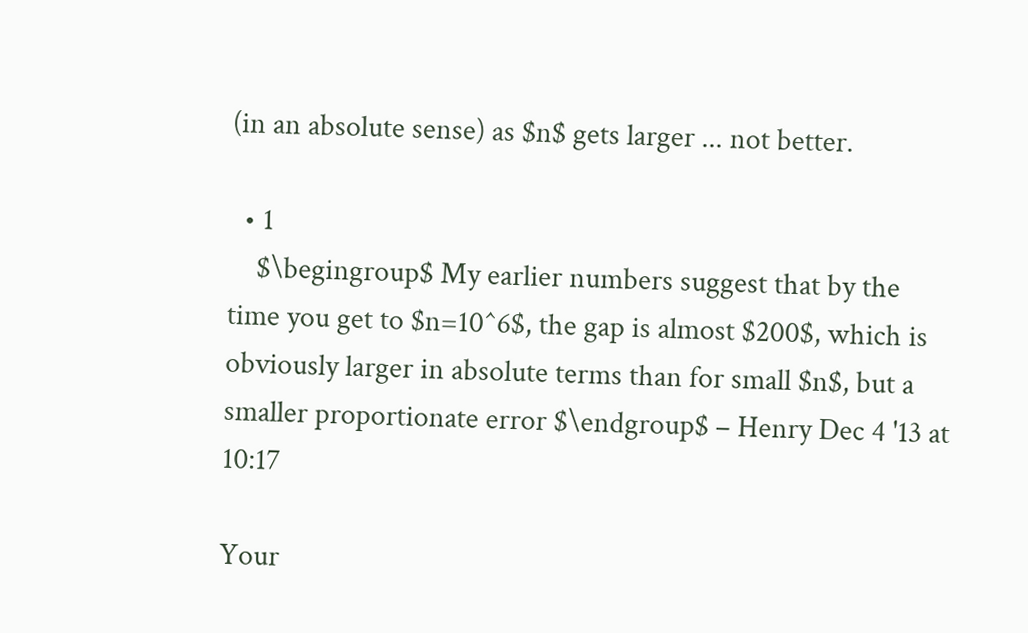(in an absolute sense) as $n$ gets larger ... not better.

  • 1
    $\begingroup$ My earlier numbers suggest that by the time you get to $n=10^6$, the gap is almost $200$, which is obviously larger in absolute terms than for small $n$, but a smaller proportionate error $\endgroup$ – Henry Dec 4 '13 at 10:17

Your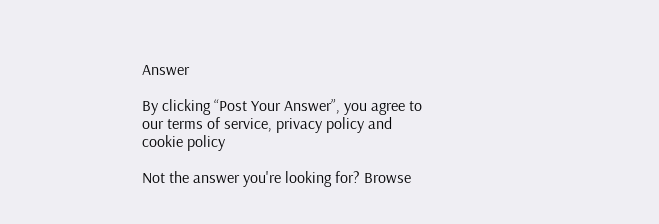Answer

By clicking “Post Your Answer”, you agree to our terms of service, privacy policy and cookie policy

Not the answer you're looking for? Browse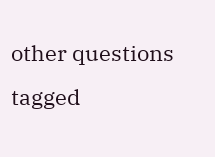other questions tagged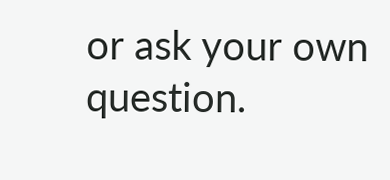or ask your own question.